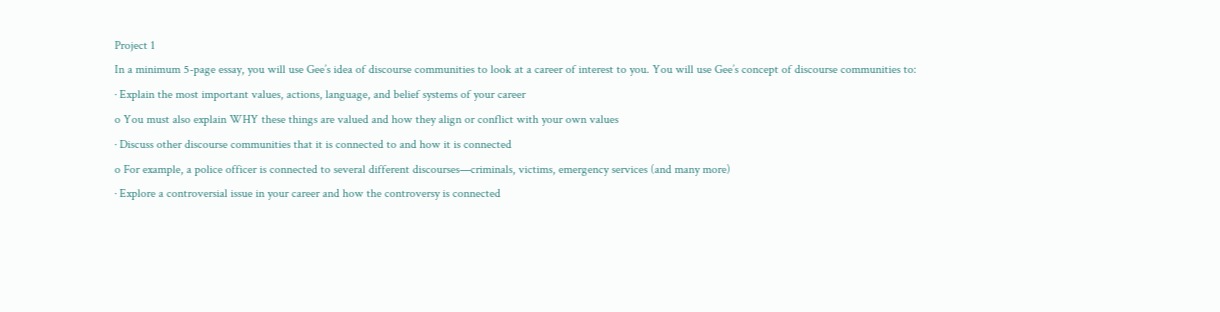Project 1
In a minimum 5-page essay, you will use Gee’s idea of discourse communities to look at a career of interest to you. You will use Gee’s concept of discourse communities to:
· Explain the most important values, actions, language, and belief systems of your career
o You must also explain WHY these things are valued and how they align or conflict with your own values
· Discuss other discourse communities that it is connected to and how it is connected
o For example, a police officer is connected to several different discourses—criminals, victims, emergency services (and many more)
· Explore a controversial issue in your career and how the controversy is connected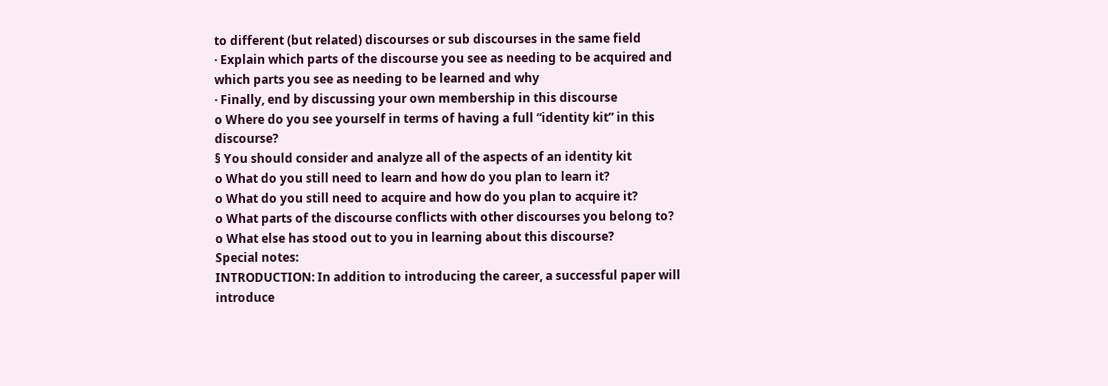to different (but related) discourses or sub discourses in the same field
· Explain which parts of the discourse you see as needing to be acquired and which parts you see as needing to be learned and why
· Finally, end by discussing your own membership in this discourse
o Where do you see yourself in terms of having a full “identity kit” in this discourse?
§ You should consider and analyze all of the aspects of an identity kit
o What do you still need to learn and how do you plan to learn it?
o What do you still need to acquire and how do you plan to acquire it?
o What parts of the discourse conflicts with other discourses you belong to?
o What else has stood out to you in learning about this discourse?
Special notes:
INTRODUCTION: In addition to introducing the career, a successful paper will introduce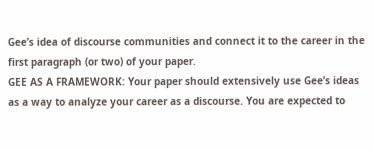Gee’s idea of discourse communities and connect it to the career in the first paragraph (or two) of your paper.
GEE AS A FRAMEWORK: Your paper should extensively use Gee’s ideas as a way to analyze your career as a discourse. You are expected to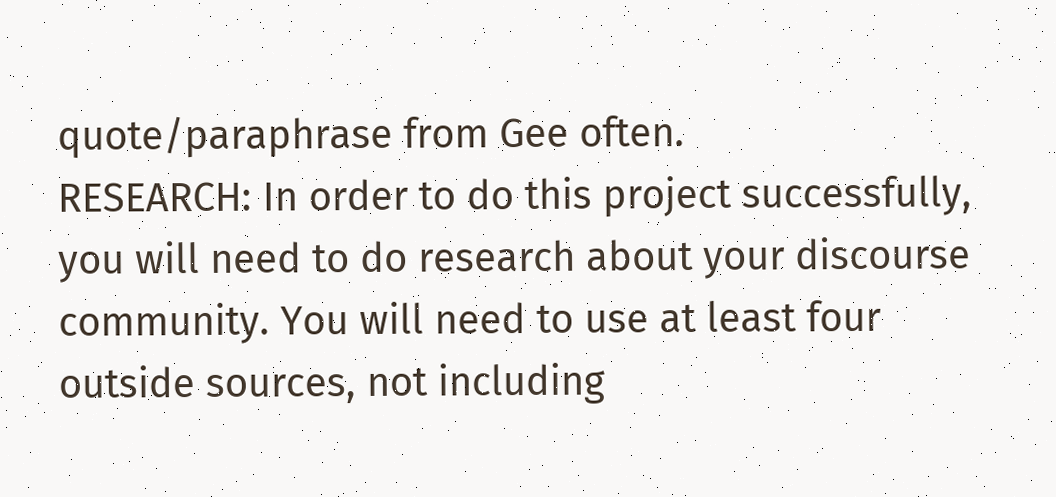quote/paraphrase from Gee often.
RESEARCH: In order to do this project successfully, you will need to do research about your discourse community. You will need to use at least four outside sources, not including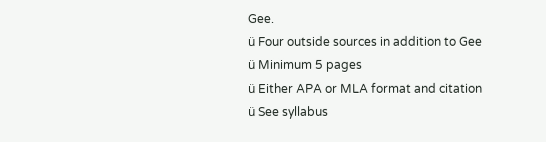Gee.
ü Four outside sources in addition to Gee
ü Minimum 5 pages
ü Either APA or MLA format and citation
ü See syllabus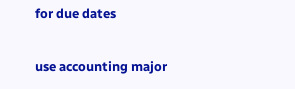for due dates

use accounting major